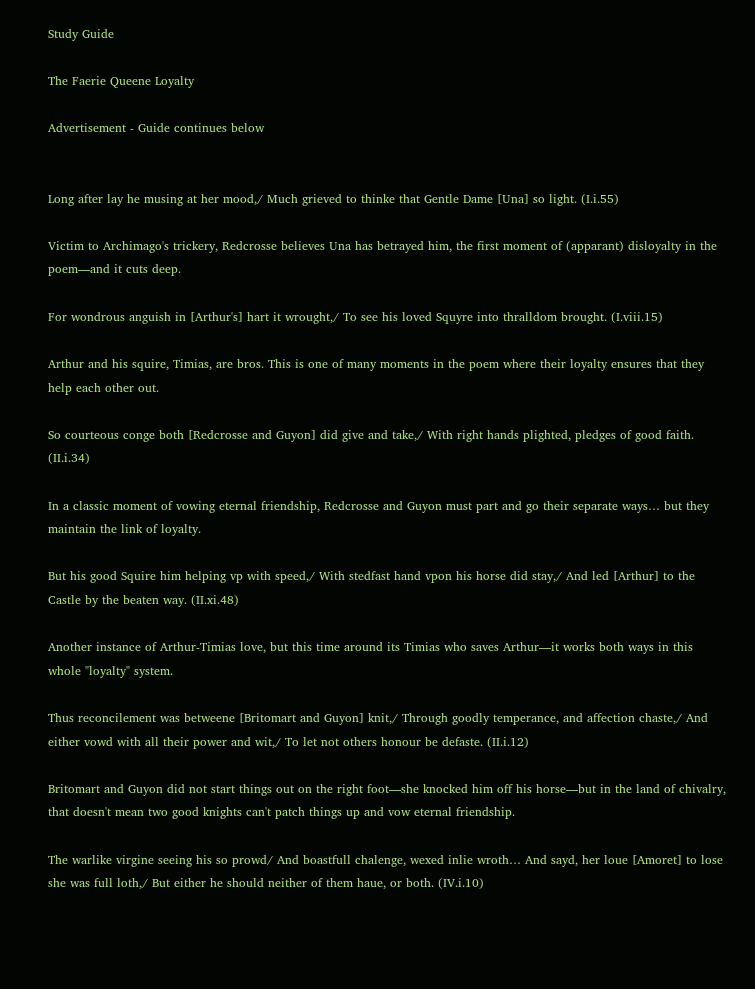Study Guide

The Faerie Queene Loyalty

Advertisement - Guide continues below


Long after lay he musing at her mood,/ Much grieved to thinke that Gentle Dame [Una] so light. (I.i.55)

Victim to Archimago's trickery, Redcrosse believes Una has betrayed him, the first moment of (apparant) disloyalty in the poem—and it cuts deep.

For wondrous anguish in [Arthur's] hart it wrought,/ To see his loved Squyre into thralldom brought. (I.viii.15)

Arthur and his squire, Timias, are bros. This is one of many moments in the poem where their loyalty ensures that they help each other out.

So courteous conge both [Redcrosse and Guyon] did give and take,/ With right hands plighted, pledges of good faith. (II.i.34)

In a classic moment of vowing eternal friendship, Redcrosse and Guyon must part and go their separate ways… but they maintain the link of loyalty.

But his good Squire him helping vp with speed,/ With stedfast hand vpon his horse did stay,/ And led [Arthur] to the Castle by the beaten way. (II.xi.48)

Another instance of Arthur-Timias love, but this time around its Timias who saves Arthur—it works both ways in this whole "loyalty" system.

Thus reconcilement was betweene [Britomart and Guyon] knit,/ Through goodly temperance, and affection chaste,/ And either vowd with all their power and wit,/ To let not others honour be defaste. (II.i.12)

Britomart and Guyon did not start things out on the right foot—she knocked him off his horse—but in the land of chivalry, that doesn't mean two good knights can't patch things up and vow eternal friendship.

The warlike virgine seeing his so prowd/ And boastfull chalenge, wexed inlie wroth… And sayd, her loue [Amoret] to lose she was full loth,/ But either he should neither of them haue, or both. (IV.i.10)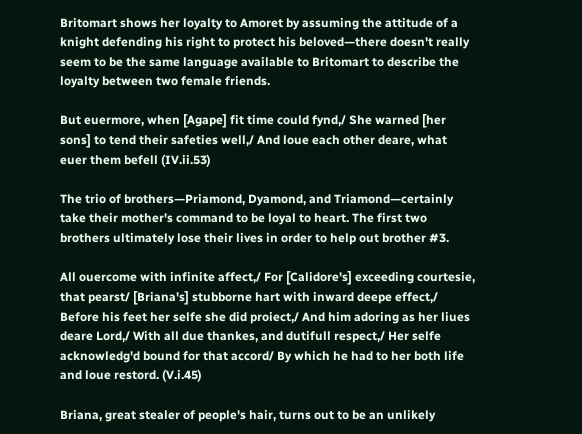Britomart shows her loyalty to Amoret by assuming the attitude of a knight defending his right to protect his beloved—there doesn't really seem to be the same language available to Britomart to describe the loyalty between two female friends.

But euermore, when [Agape] fit time could fynd,/ She warned [her sons] to tend their safeties well,/ And loue each other deare, what euer them befell (IV.ii.53)

The trio of brothers—Priamond, Dyamond, and Triamond—certainly take their mother's command to be loyal to heart. The first two brothers ultimately lose their lives in order to help out brother #3.

All ouercome with infinite affect,/ For [Calidore's] exceeding courtesie, that pearst/ [Briana's] stubborne hart with inward deepe effect,/ Before his feet her selfe she did proiect,/ And him adoring as her liues deare Lord,/ With all due thankes, and dutifull respect,/ Her selfe acknowledg'd bound for that accord/ By which he had to her both life and loue restord. (V.i.45)

Briana, great stealer of people's hair, turns out to be an unlikely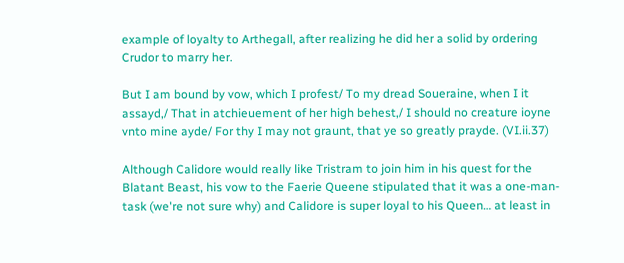example of loyalty to Arthegall, after realizing he did her a solid by ordering Crudor to marry her.

But I am bound by vow, which I profest/ To my dread Soueraine, when I it assayd,/ That in atchieuement of her high behest,/ I should no creature ioyne vnto mine ayde/ For thy I may not graunt, that ye so greatly prayde. (VI.ii.37)

Although Calidore would really like Tristram to join him in his quest for the Blatant Beast, his vow to the Faerie Queene stipulated that it was a one-man-task (we're not sure why) and Calidore is super loyal to his Queen… at least in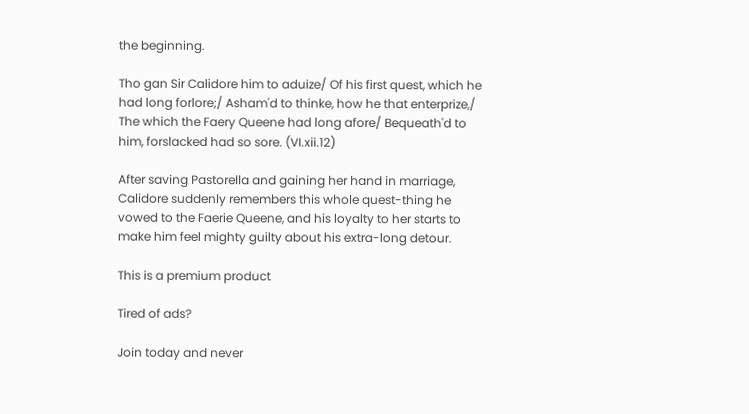the beginning.

Tho gan Sir Calidore him to aduize/ Of his first quest, which he had long forlore;/ Asham'd to thinke, how he that enterprize,/ The which the Faery Queene had long afore/ Bequeath'd to him, forslacked had so sore. (VI.xii.12)

After saving Pastorella and gaining her hand in marriage, Calidore suddenly remembers this whole quest-thing he vowed to the Faerie Queene, and his loyalty to her starts to make him feel mighty guilty about his extra-long detour.

This is a premium product

Tired of ads?

Join today and never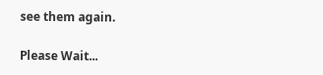see them again.

Please Wait...